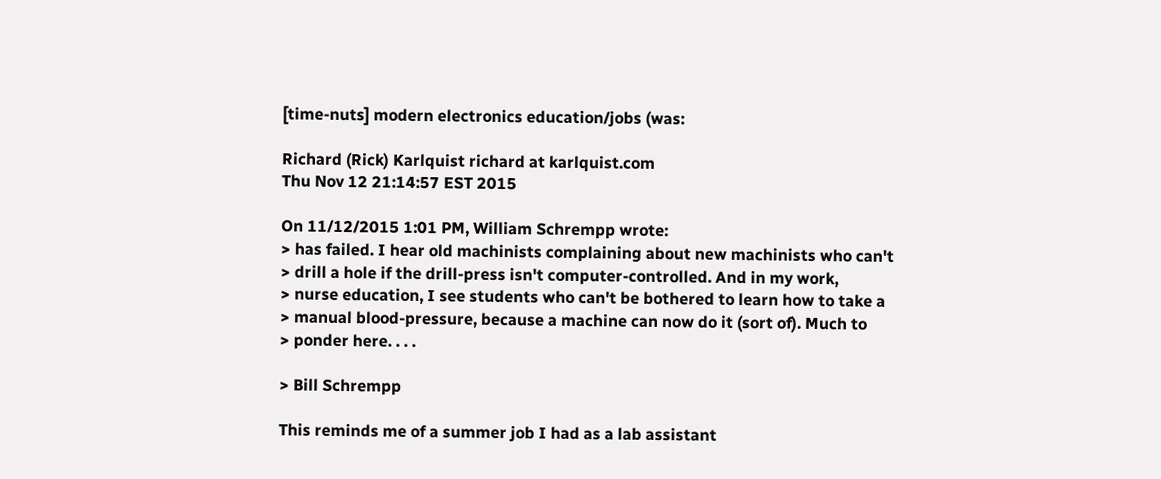[time-nuts] modern electronics education/jobs (was:

Richard (Rick) Karlquist richard at karlquist.com
Thu Nov 12 21:14:57 EST 2015

On 11/12/2015 1:01 PM, William Schrempp wrote:
> has failed. I hear old machinists complaining about new machinists who can't
> drill a hole if the drill-press isn't computer-controlled. And in my work,
> nurse education, I see students who can't be bothered to learn how to take a
> manual blood-pressure, because a machine can now do it (sort of). Much to
> ponder here. . . .

> Bill Schrempp

This reminds me of a summer job I had as a lab assistant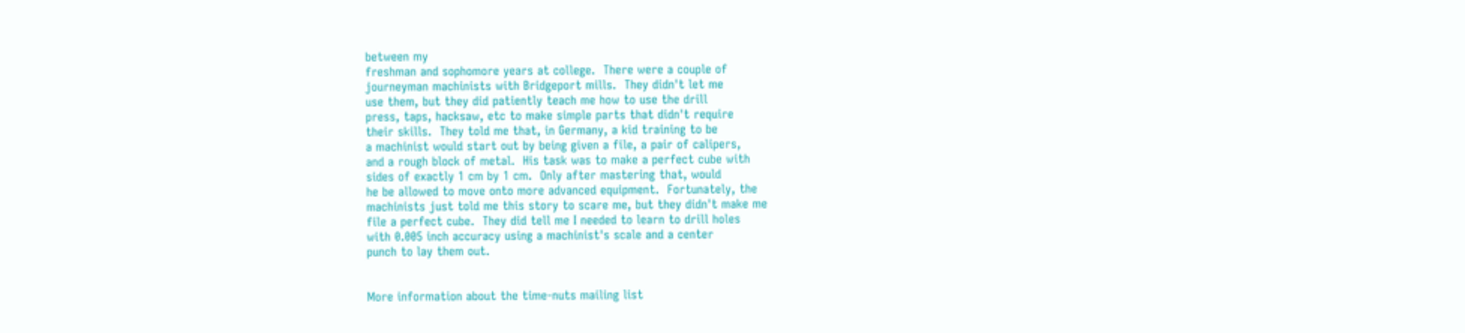between my
freshman and sophomore years at college.  There were a couple of
journeyman machinists with Bridgeport mills.  They didn't let me
use them, but they did patiently teach me how to use the drill
press, taps, hacksaw, etc to make simple parts that didn't require
their skills.  They told me that, in Germany, a kid training to be
a machinist would start out by being given a file, a pair of calipers,
and a rough block of metal.  His task was to make a perfect cube with
sides of exactly 1 cm by 1 cm.  Only after mastering that, would
he be allowed to move onto more advanced equipment.  Fortunately, the
machinists just told me this story to scare me, but they didn't make me
file a perfect cube.  They did tell me I needed to learn to drill holes
with 0.005 inch accuracy using a machinist's scale and a center
punch to lay them out.


More information about the time-nuts mailing list